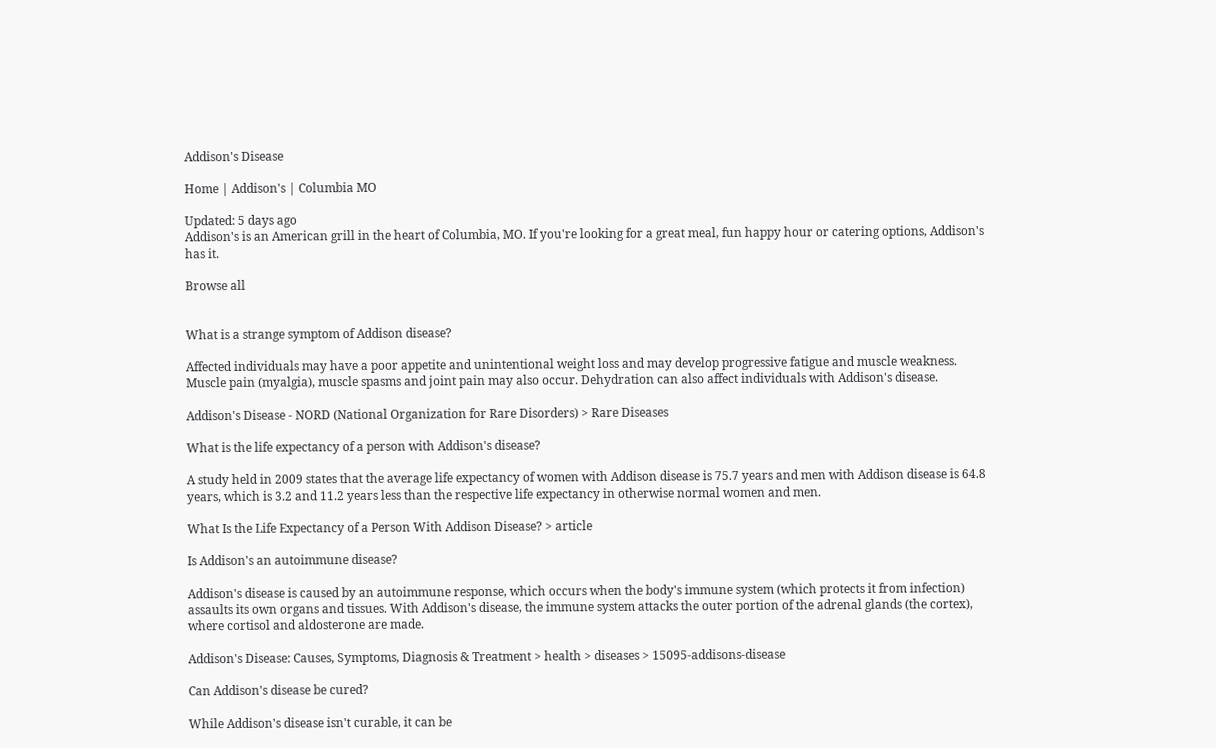Addison's Disease

Home | Addison's | Columbia MO

Updated: 5 days ago
Addison's is an American grill in the heart of Columbia, MO. If you're looking for a great meal, fun happy hour or catering options, Addison's has it.

Browse all


What is a strange symptom of Addison disease?

Affected individuals may have a poor appetite and unintentional weight loss and may develop progressive fatigue and muscle weakness. Muscle pain (myalgia), muscle spasms and joint pain may also occur. Dehydration can also affect individuals with Addison's disease.

Addison's Disease - NORD (National Organization for Rare Disorders) > Rare Diseases

What is the life expectancy of a person with Addison's disease?

A study held in 2009 states that the average life expectancy of women with Addison disease is 75.7 years and men with Addison disease is 64.8 years, which is 3.2 and 11.2 years less than the respective life expectancy in otherwise normal women and men.

What Is the Life Expectancy of a Person With Addison Disease? > article

Is Addison's an autoimmune disease?

Addison's disease is caused by an autoimmune response, which occurs when the body's immune system (which protects it from infection) assaults its own organs and tissues. With Addison's disease, the immune system attacks the outer portion of the adrenal glands (the cortex), where cortisol and aldosterone are made.

Addison's Disease: Causes, Symptoms, Diagnosis & Treatment > health > diseases > 15095-addisons-disease

Can Addison's disease be cured?

While Addison's disease isn't curable, it can be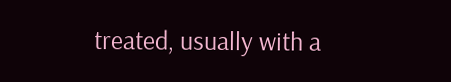treated, usually with a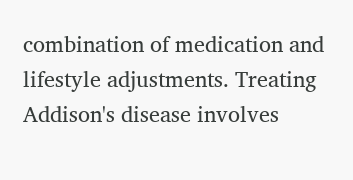combination of medication and lifestyle adjustments. Treating Addison's disease involves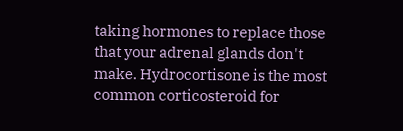taking hormones to replace those that your adrenal glands don't make. Hydrocortisone is the most common corticosteroid for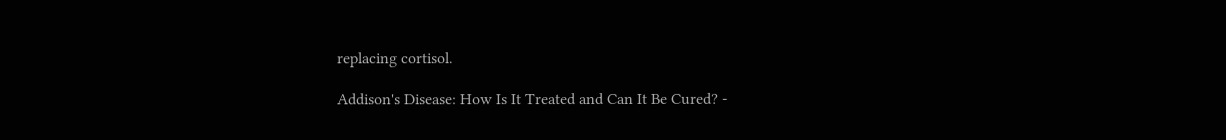replacing cortisol.

Addison's Disease: How Is It Treated and Can It Be Cured? -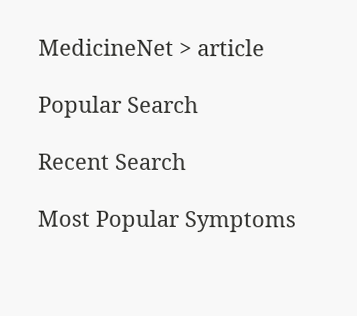MedicineNet > article

Popular Search

Recent Search

Most Popular Symptoms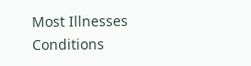Most Illnesses Conditions